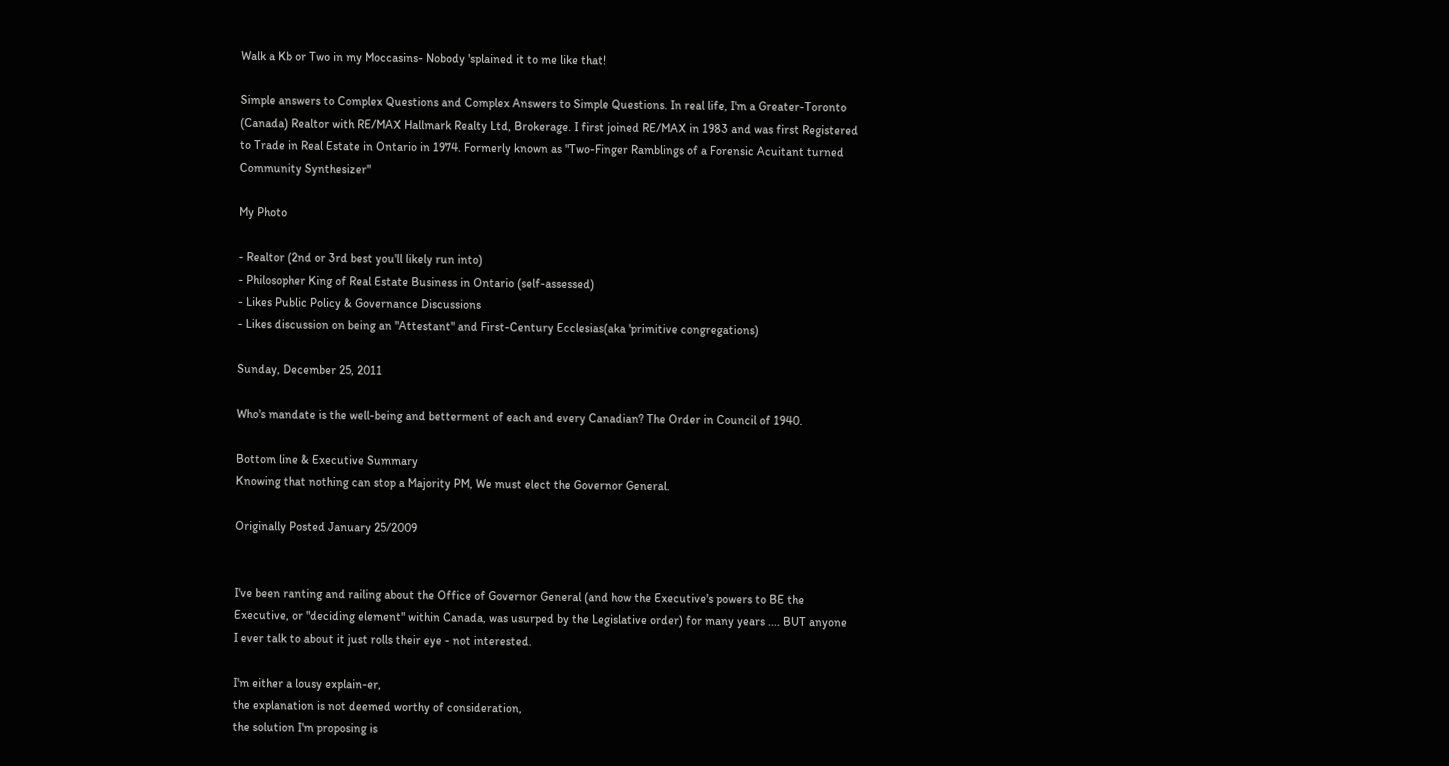Walk a Kb or Two in my Moccasins- Nobody 'splained it to me like that!

Simple answers to Complex Questions and Complex Answers to Simple Questions. In real life, I'm a Greater-Toronto (Canada) Realtor with RE/MAX Hallmark Realty Ltd, Brokerage. I first joined RE/MAX in 1983 and was first Registered to Trade in Real Estate in Ontario in 1974. Formerly known as "Two-Finger Ramblings of a Forensic Acuitant turned Community Synthesizer"

My Photo

- Realtor (2nd or 3rd best you'll likely run into)
- Philosopher King of Real Estate Business in Ontario (self-assessed)
- Likes Public Policy & Governance Discussions
- Likes discussion on being an "Attestant" and First-Century Ecclesias(aka 'primitive congregations)

Sunday, December 25, 2011

Who's mandate is the well-being and betterment of each and every Canadian? The Order in Council of 1940.

Bottom line & Executive Summary
Knowing that nothing can stop a Majority PM, We must elect the Governor General.

Originally Posted January 25/2009


I've been ranting and railing about the Office of Governor General (and how the Executive's powers to BE the Executive, or "deciding element" within Canada, was usurped by the Legislative order) for many years .... BUT anyone I ever talk to about it just rolls their eye - not interested.

I'm either a lousy explain-er,
the explanation is not deemed worthy of consideration,
the solution I'm proposing is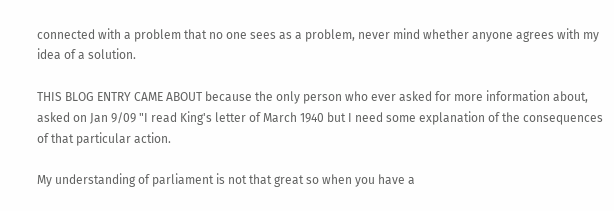connected with a problem that no one sees as a problem, never mind whether anyone agrees with my idea of a solution.

THIS BLOG ENTRY CAME ABOUT because the only person who ever asked for more information about, asked on Jan 9/09 "I read King's letter of March 1940 but I need some explanation of the consequences of that particular action.

My understanding of parliament is not that great so when you have a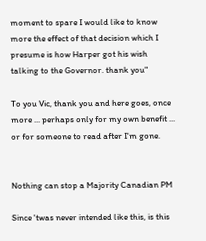moment to spare I would like to know more the effect of that decision which I presume is how Harper got his wish talking to the Governor. thank you"

To you Vic, thank you and here goes, once more ... perhaps only for my own benefit ... or for someone to read after I'm gone.


Nothing can stop a Majority Canadian PM

Since 'twas never intended like this, is this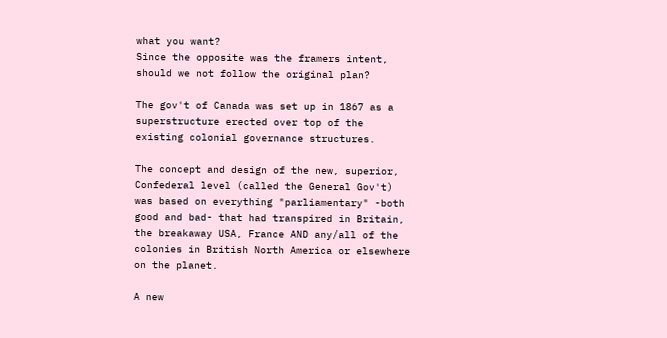what you want?
Since the opposite was the framers intent, should we not follow the original plan?

The gov't of Canada was set up in 1867 as a superstructure erected over top of the existing colonial governance structures.

The concept and design of the new, superior, Confederal level (called the General Gov't) was based on everything "parliamentary" -both good and bad- that had transpired in Britain, the breakaway USA, France AND any/all of the colonies in British North America or elsewhere on the planet.

A new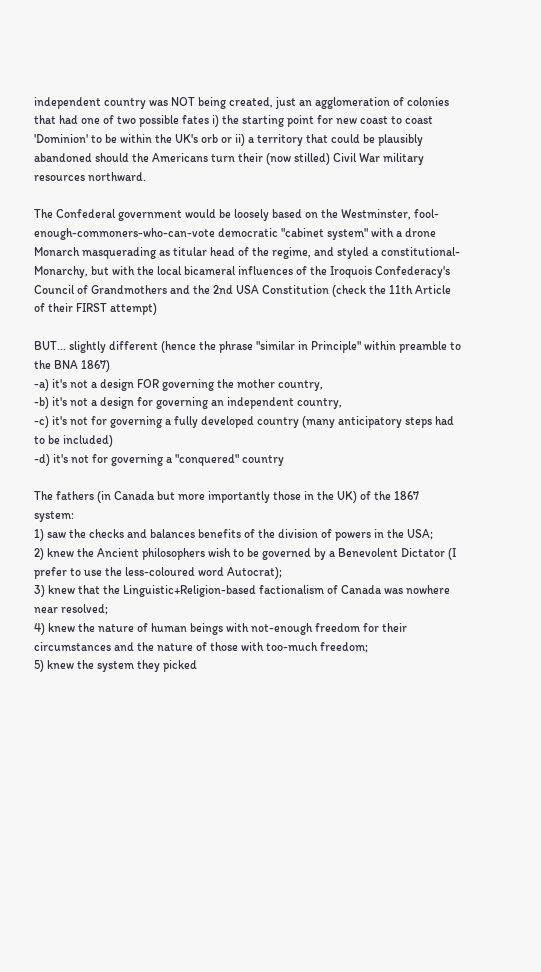independent country was NOT being created, just an agglomeration of colonies that had one of two possible fates i) the starting point for new coast to coast 'Dominion' to be within the UK's orb or ii) a territory that could be plausibly abandoned should the Americans turn their (now stilled) Civil War military resources northward.

The Confederal government would be loosely based on the Westminster, fool-enough-commoners-who-can-vote democratic "cabinet system" with a drone Monarch masquerading as titular head of the regime, and styled a constitutional-Monarchy, but with the local bicameral influences of the Iroquois Confederacy's Council of Grandmothers and the 2nd USA Constitution (check the 11th Article of their FIRST attempt)

BUT... slightly different (hence the phrase "similar in Principle" within preamble to the BNA 1867)
-a) it's not a design FOR governing the mother country,
-b) it's not a design for governing an independent country,
-c) it's not for governing a fully developed country (many anticipatory steps had to be included)
-d) it's not for governing a "conquered" country

The fathers (in Canada but more importantly those in the UK) of the 1867 system:
1) saw the checks and balances benefits of the division of powers in the USA;
2) knew the Ancient philosophers wish to be governed by a Benevolent Dictator (I prefer to use the less-coloured word Autocrat);
3) knew that the Linguistic+Religion-based factionalism of Canada was nowhere near resolved;
4) knew the nature of human beings with not-enough freedom for their circumstances and the nature of those with too-much freedom;
5) knew the system they picked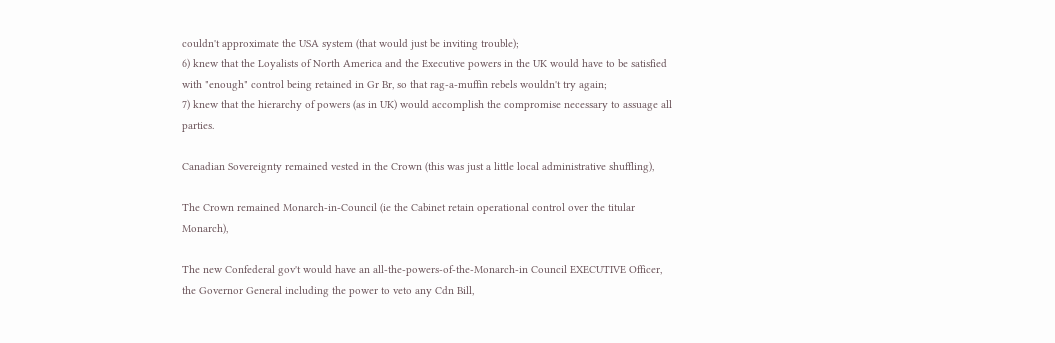couldn't approximate the USA system (that would just be inviting trouble);
6) knew that the Loyalists of North America and the Executive powers in the UK would have to be satisfied with "enough" control being retained in Gr Br, so that rag-a-muffin rebels wouldn't try again;
7) knew that the hierarchy of powers (as in UK) would accomplish the compromise necessary to assuage all parties.

Canadian Sovereignty remained vested in the Crown (this was just a little local administrative shuffling),

The Crown remained Monarch-in-Council (ie the Cabinet retain operational control over the titular Monarch),

The new Confederal gov't would have an all-the-powers-of-the-Monarch-in Council EXECUTIVE Officer, the Governor General including the power to veto any Cdn Bill,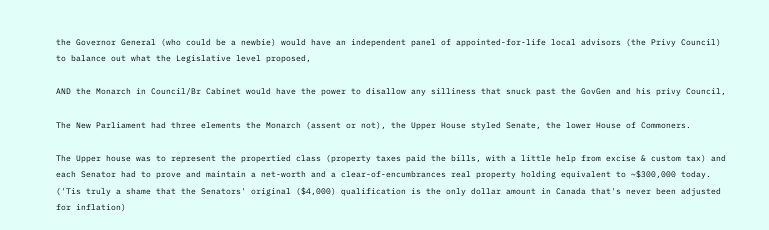the Governor General (who could be a newbie) would have an independent panel of appointed-for-life local advisors (the Privy Council) to balance out what the Legislative level proposed,

AND the Monarch in Council/Br Cabinet would have the power to disallow any silliness that snuck past the GovGen and his privy Council,

The New Parliament had three elements the Monarch (assent or not), the Upper House styled Senate, the lower House of Commoners.

The Upper house was to represent the propertied class (property taxes paid the bills, with a little help from excise & custom tax) and each Senator had to prove and maintain a net-worth and a clear-of-encumbrances real property holding equivalent to ~$300,000 today.
('Tis truly a shame that the Senators' original ($4,000) qualification is the only dollar amount in Canada that's never been adjusted for inflation)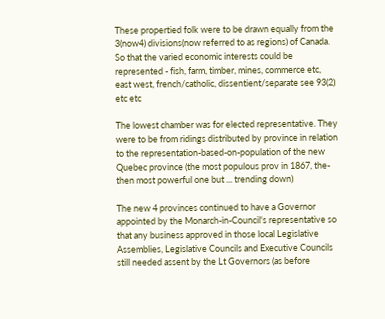These propertied folk were to be drawn equally from the 3(now4) divisions(now referred to as regions) of Canada. So that the varied economic interests could be represented - fish, farm, timber, mines, commerce etc, east west, french/catholic, dissentient/separate see 93(2) etc etc

The lowest chamber was for elected representative. They were to be from ridings distributed by province in relation to the representation-based-on-population of the new Quebec province (the most populous prov in 1867, the-then most powerful one but ... trending down)

The new 4 provinces continued to have a Governor appointed by the Monarch-in-Council's representative so that any business approved in those local Legislative Assemblies, Legislative Councils and Executive Councils still needed assent by the Lt Governors (as before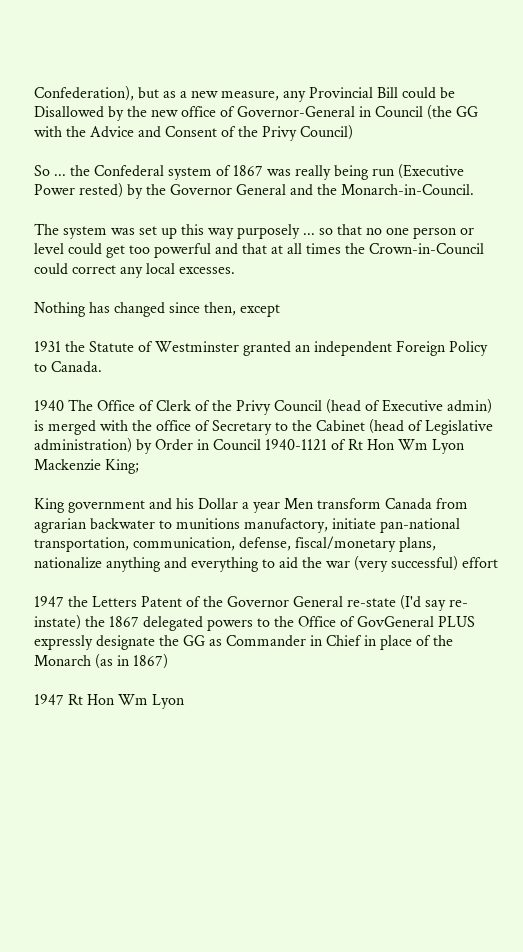Confederation), but as a new measure, any Provincial Bill could be Disallowed by the new office of Governor-General in Council (the GG with the Advice and Consent of the Privy Council)

So ... the Confederal system of 1867 was really being run (Executive Power rested) by the Governor General and the Monarch-in-Council.

The system was set up this way purposely ... so that no one person or level could get too powerful and that at all times the Crown-in-Council could correct any local excesses.

Nothing has changed since then, except

1931 the Statute of Westminster granted an independent Foreign Policy to Canada.

1940 The Office of Clerk of the Privy Council (head of Executive admin) is merged with the office of Secretary to the Cabinet (head of Legislative administration) by Order in Council 1940-1121 of Rt Hon Wm Lyon Mackenzie King;

King government and his Dollar a year Men transform Canada from agrarian backwater to munitions manufactory, initiate pan-national transportation, communication, defense, fiscal/monetary plans, nationalize anything and everything to aid the war (very successful) effort

1947 the Letters Patent of the Governor General re-state (I'd say re-instate) the 1867 delegated powers to the Office of GovGeneral PLUS expressly designate the GG as Commander in Chief in place of the Monarch (as in 1867)

1947 Rt Hon Wm Lyon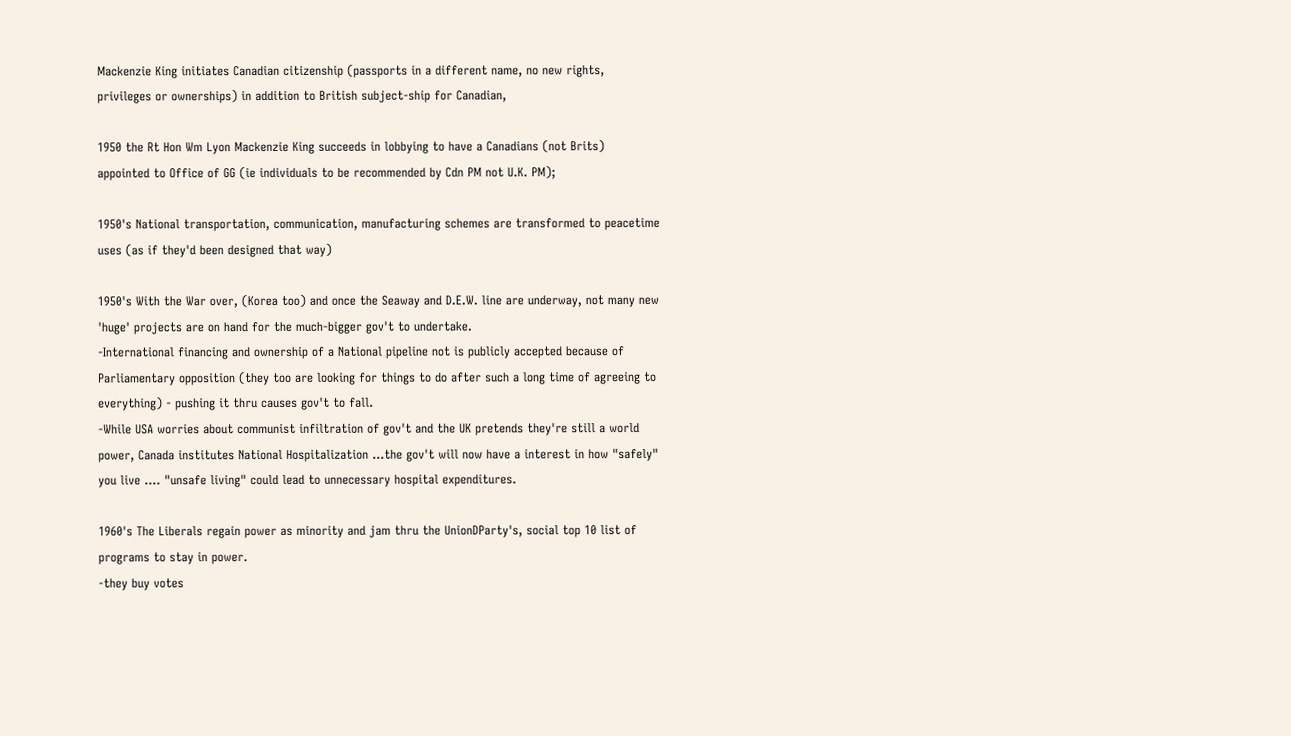Mackenzie King initiates Canadian citizenship (passports in a different name, no new rights, privileges or ownerships) in addition to British subject-ship for Canadian,

1950 the Rt Hon Wm Lyon Mackenzie King succeeds in lobbying to have a Canadians (not Brits) appointed to Office of GG (ie individuals to be recommended by Cdn PM not U.K. PM);

1950's National transportation, communication, manufacturing schemes are transformed to peacetime uses (as if they'd been designed that way)

1950's With the War over, (Korea too) and once the Seaway and D.E.W. line are underway, not many new 'huge' projects are on hand for the much-bigger gov't to undertake.
-International financing and ownership of a National pipeline not is publicly accepted because of Parliamentary opposition (they too are looking for things to do after such a long time of agreeing to everything) - pushing it thru causes gov't to fall.
-While USA worries about communist infiltration of gov't and the UK pretends they're still a world power, Canada institutes National Hospitalization ...the gov't will now have a interest in how "safely" you live .... "unsafe living" could lead to unnecessary hospital expenditures.

1960's The Liberals regain power as minority and jam thru the UnionDParty's, social top 10 list of programs to stay in power.
-they buy votes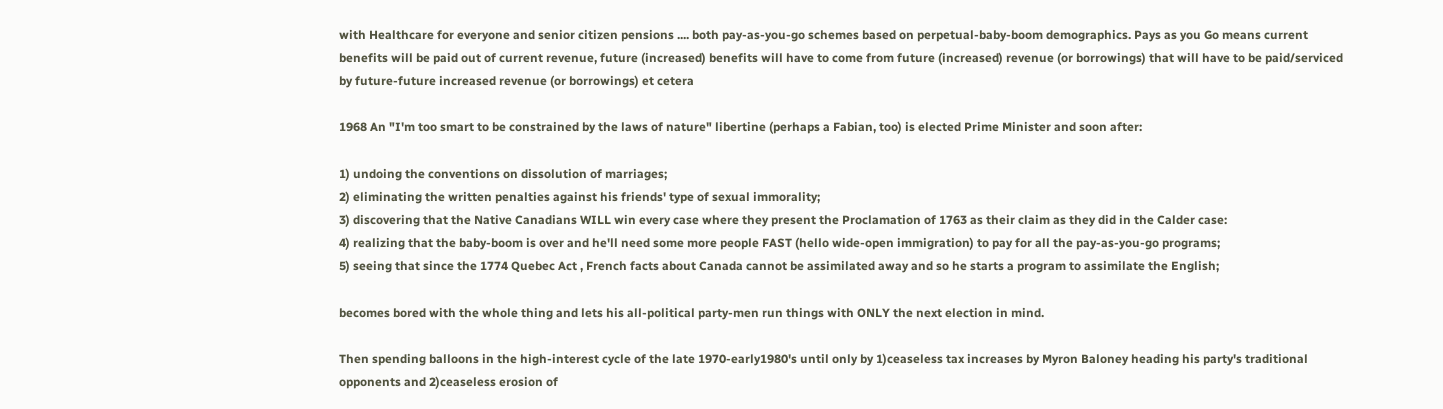with Healthcare for everyone and senior citizen pensions .... both pay-as-you-go schemes based on perpetual-baby-boom demographics. Pays as you Go means current benefits will be paid out of current revenue, future (increased) benefits will have to come from future (increased) revenue (or borrowings) that will have to be paid/serviced by future-future increased revenue (or borrowings) et cetera

1968 An "I'm too smart to be constrained by the laws of nature" libertine (perhaps a Fabian, too) is elected Prime Minister and soon after:

1) undoing the conventions on dissolution of marriages;
2) eliminating the written penalties against his friends' type of sexual immorality;
3) discovering that the Native Canadians WILL win every case where they present the Proclamation of 1763 as their claim as they did in the Calder case:
4) realizing that the baby-boom is over and he'll need some more people FAST (hello wide-open immigration) to pay for all the pay-as-you-go programs;
5) seeing that since the 1774 Quebec Act , French facts about Canada cannot be assimilated away and so he starts a program to assimilate the English;

becomes bored with the whole thing and lets his all-political party-men run things with ONLY the next election in mind.

Then spending balloons in the high-interest cycle of the late 1970-early1980's until only by 1)ceaseless tax increases by Myron Baloney heading his party's traditional opponents and 2)ceaseless erosion of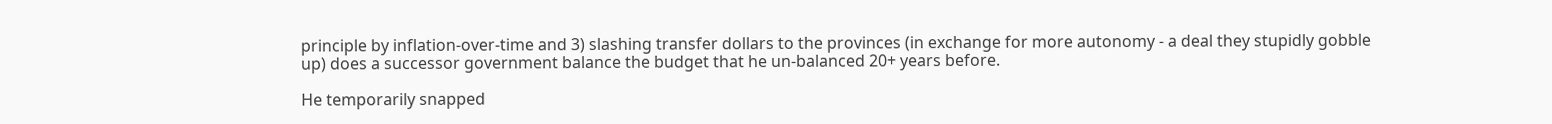principle by inflation-over-time and 3) slashing transfer dollars to the provinces (in exchange for more autonomy - a deal they stupidly gobble up) does a successor government balance the budget that he un-balanced 20+ years before.

He temporarily snapped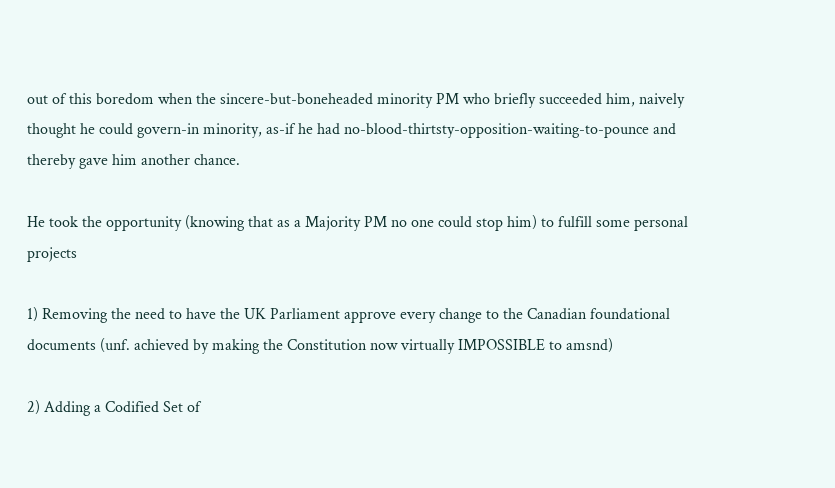out of this boredom when the sincere-but-boneheaded minority PM who briefly succeeded him, naively thought he could govern-in minority, as-if he had no-blood-thirtsty-opposition-waiting-to-pounce and thereby gave him another chance.

He took the opportunity (knowing that as a Majority PM no one could stop him) to fulfill some personal projects

1) Removing the need to have the UK Parliament approve every change to the Canadian foundational documents (unf. achieved by making the Constitution now virtually IMPOSSIBLE to amsnd)

2) Adding a Codified Set of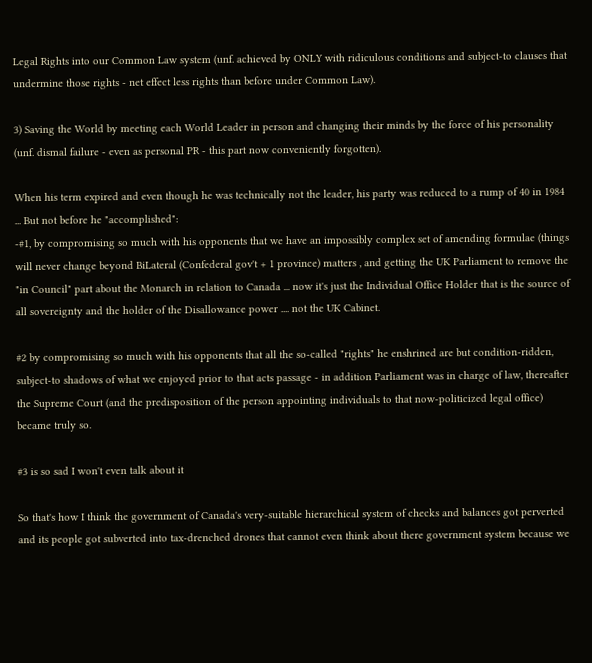Legal Rights into our Common Law system (unf. achieved by ONLY with ridiculous conditions and subject-to clauses that undermine those rights - net effect less rights than before under Common Law).

3) Saving the World by meeting each World Leader in person and changing their minds by the force of his personality (unf. dismal failure - even as personal PR - this part now conveniently forgotten).

When his term expired and even though he was technically not the leader, his party was reduced to a rump of 40 in 1984 ... But not before he "accomplished":
-#1, by compromising so much with his opponents that we have an impossibly complex set of amending formulae (things will never change beyond BiLateral (Confederal gov't + 1 province) matters , and getting the UK Parliament to remove the "in Council" part about the Monarch in relation to Canada ... now it's just the Individual Office Holder that is the source of all sovereignty and the holder of the Disallowance power .... not the UK Cabinet.

#2 by compromising so much with his opponents that all the so-called "rights" he enshrined are but condition-ridden, subject-to shadows of what we enjoyed prior to that acts passage - in addition Parliament was in charge of law, thereafter the Supreme Court (and the predisposition of the person appointing individuals to that now-politicized legal office) became truly so.

#3 is so sad I won't even talk about it

So that's how I think the government of Canada's very-suitable hierarchical system of checks and balances got perverted and its people got subverted into tax-drenched drones that cannot even think about there government system because we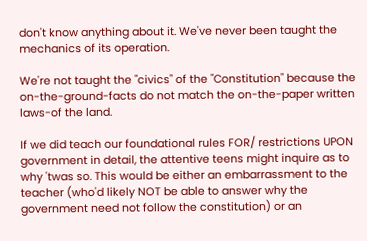don't know anything about it. We've never been taught the mechanics of its operation.

We're not taught the "civics" of the "Constitution" because the on-the-ground-facts do not match the on-the-paper written laws-of the land.

If we did teach our foundational rules FOR/ restrictions UPON government in detail, the attentive teens might inquire as to why 'twas so. This would be either an embarrassment to the teacher (who'd likely NOT be able to answer why the government need not follow the constitution) or an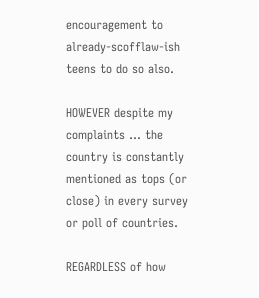encouragement to already-scofflaw-ish teens to do so also.

HOWEVER despite my complaints ... the country is constantly mentioned as tops (or close) in every survey or poll of countries.

REGARDLESS of how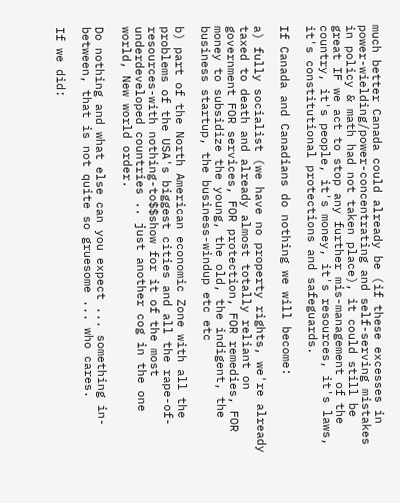much better Canada could already be (if these excesses in power-wielding/power-concentrating and self-serving mistakes in policy & math had not taken place), it could still be great IF we act to stop any further mis-management of the country, it's people, it's money, it's resources, it's laws, it's constitutional protections and safeguards.

If Canada and Canadians do nothing we will become:

a) fully socialist (we have no property rights, we're already taxed to death and already almost totally reliant on government FOR services, FOR protection, FOR remedies, FOR money to subsidize the young, the old, the indigent, the business startup, the business-windup etc etc

b) part of the North American economic Zone with all the problems of the USA's biggest cities and all the rape-of-resources-with nothing-to$$show for it of the most underdeveloped countries .. just another cog in the one world, New world order.

Do nothing and what else can you expect ... something in-between, that is not quite so gruesome ... who cares.

If we did: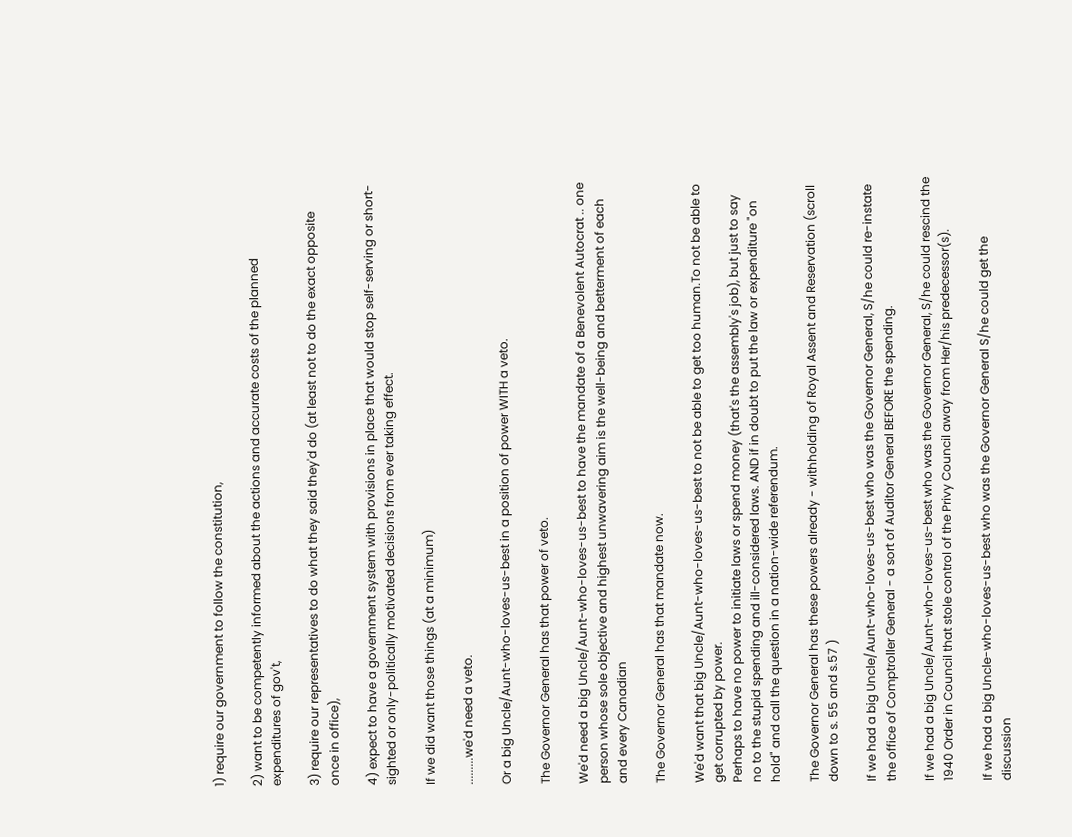1) require our government to follow the constitution,

2) want to be competently informed about the actions and accurate costs of the planned expenditures of gov't,

3) require our representatives to do what they said they'd do (at least not to do the exact opposite once in office),

4) expect to have a government system with provisions in place that would stop self-serving or short-sighted or only-politically motivated decisions from ever taking effect.

If we did want those things (at a minimum)

.........we'd need a veto.

Or a big Uncle/Aunt-who-loves-us-best in a position of power WITH a veto.

The Governor General has that power of veto.

We'd need a big Uncle/Aunt-who-loves-us-best to have the mandate of a Benevolent Autocrat .. one person whose sole objective and highest unwavering aim is the well-being and betterment of each and every Canadian

The Governor General has that mandate now.

We'd want that big Uncle/Aunt-who-loves-us-best to not be able to get too human.To not be able to get corrupted by power.
Perhaps to have no power to initiate laws or spend money (that's the assembly's job), but just to say no to the stupid spending and ill-considered laws. AND if in doubt to put the law or expenditure "on hold" and call the question in a nation-wide referendum.

The Governor General has these powers already - withholding of Royal Assent and Reservation (scroll down to s. 55 and s.57 )

If we had a big Uncle/Aunt-who-loves-us-best who was the Governor General, S/he could re-instate the office of Comptroller General - a sort of Auditor General BEFORE the spending.

If we had a big Uncle/Aunt-who-loves-us-best who was the Governor General, S/he could rescind the 1940 Order in Council that stole control of the Privy Council away from Her/his predecessor(s).

If we had a big Uncle-who-loves-us-best who was the Governor General S/he could get the discussion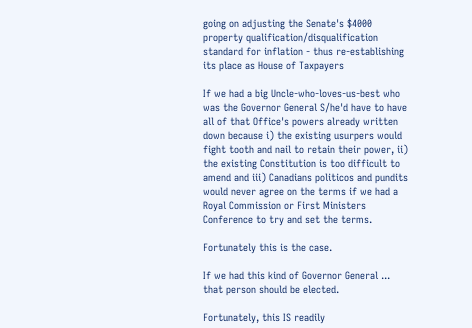going on adjusting the Senate's $4000 property qualification/disqualification standard for inflation - thus re-establishing its place as House of Taxpayers

If we had a big Uncle-who-loves-us-best who was the Governor General S/he'd have to have all of that Office's powers already written down because i) the existing usurpers would fight tooth and nail to retain their power, ii) the existing Constitution is too difficult to amend and iii) Canadians politicos and pundits would never agree on the terms if we had a Royal Commission or First Ministers Conference to try and set the terms.

Fortunately this is the case.

If we had this kind of Governor General ... that person should be elected.

Fortunately, this IS readily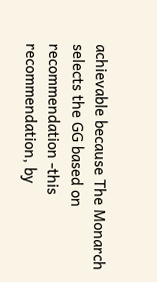achievable because The Monarch selects the GG based on recommendation -this recommendation, by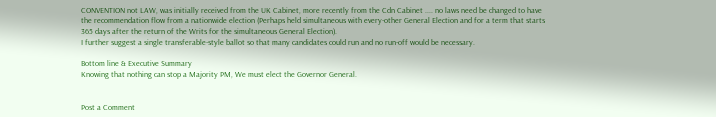CONVENTION not LAW, was initially received from the UK Cabinet, more recently from the Cdn Cabinet .... no laws need be changed to have the recommendation flow from a nationwide election (Perhaps held simultaneous with every-other General Election and for a term that starts 365 days after the return of the Writs for the simultaneous General Election).
I further suggest a single transferable-style ballot so that many candidates could run and no run-off would be necessary.

Bottom line & Executive Summary
Knowing that nothing can stop a Majority PM, We must elect the Governor General.


Post a Comment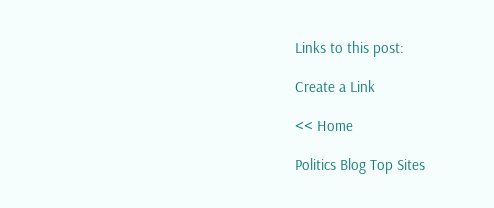Links to this post:

Create a Link

<< Home

Politics Blog Top Sites